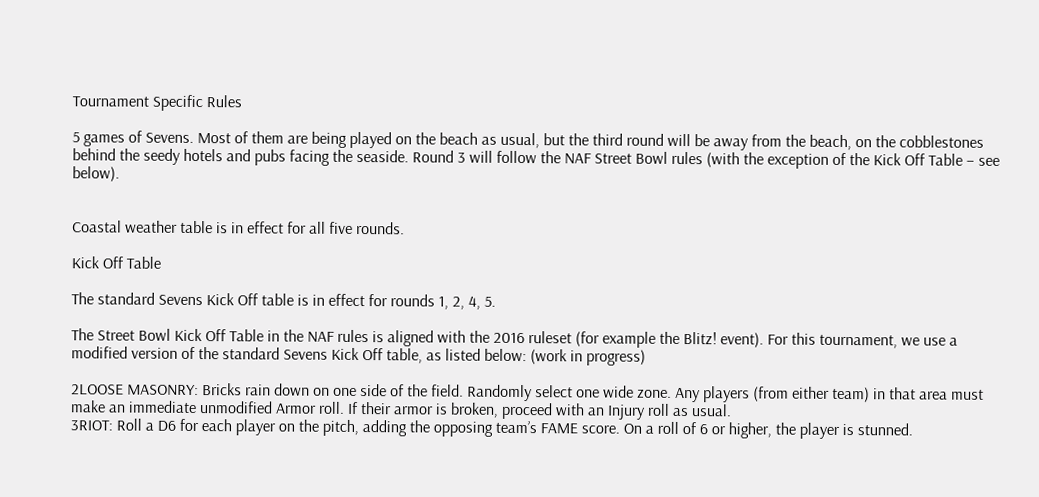Tournament Specific Rules

5 games of Sevens. Most of them are being played on the beach as usual, but the third round will be away from the beach, on the cobblestones behind the seedy hotels and pubs facing the seaside. Round 3 will follow the NAF Street Bowl rules (with the exception of the Kick Off Table – see below).


Coastal weather table is in effect for all five rounds.

Kick Off Table

The standard Sevens Kick Off table is in effect for rounds 1, 2, 4, 5.

The Street Bowl Kick Off Table in the NAF rules is aligned with the 2016 ruleset (for example the Blitz! event). For this tournament, we use a modified version of the standard Sevens Kick Off table, as listed below: (work in progress)

2LOOSE MASONRY: Bricks rain down on one side of the field. Randomly select one wide zone. Any players (from either team) in that area must make an immediate unmodified Armor roll. If their armor is broken, proceed with an Injury roll as usual.
3RIOT: Roll a D6 for each player on the pitch, adding the opposing team’s FAME score. On a roll of 6 or higher, the player is stunned.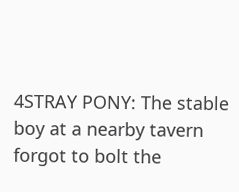4STRAY PONY: The stable boy at a nearby tavern forgot to bolt the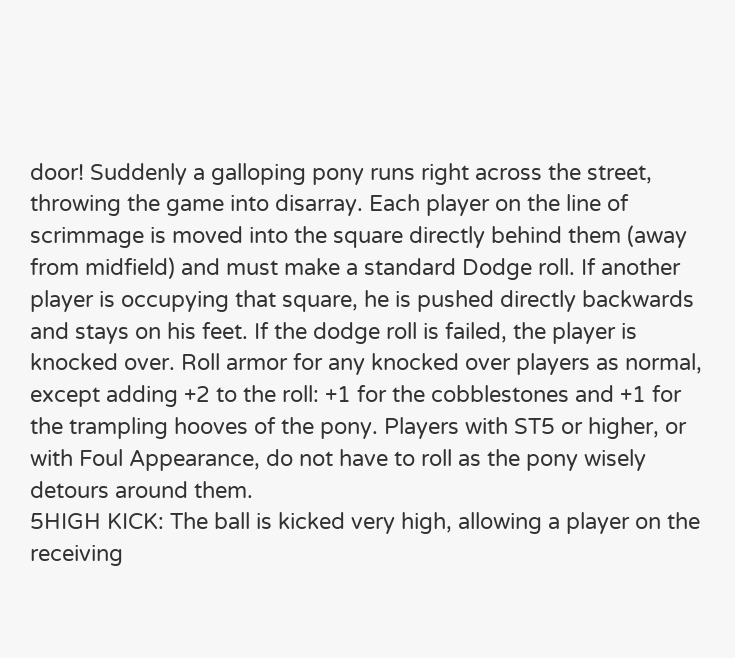door! Suddenly a galloping pony runs right across the street, throwing the game into disarray. Each player on the line of scrimmage is moved into the square directly behind them (away from midfield) and must make a standard Dodge roll. If another player is occupying that square, he is pushed directly backwards and stays on his feet. If the dodge roll is failed, the player is knocked over. Roll armor for any knocked over players as normal, except adding +2 to the roll: +1 for the cobblestones and +1 for the trampling hooves of the pony. Players with ST5 or higher, or with Foul Appearance, do not have to roll as the pony wisely detours around them.
5HIGH KICK: The ball is kicked very high, allowing a player on the receiving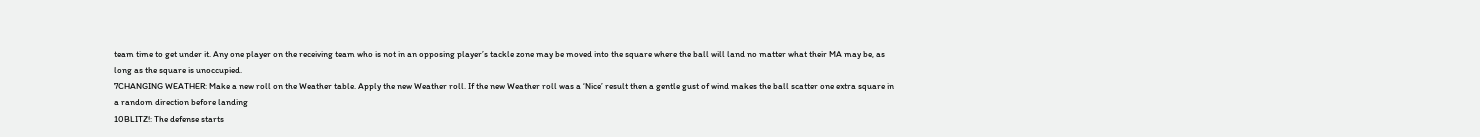team time to get under it. Any one player on the receiving team who is not in an opposing player’s tackle zone may be moved into the square where the ball will land no matter what their MA may be, as long as the square is unoccupied.
7CHANGING WEATHER: Make a new roll on the Weather table. Apply the new Weather roll. If the new Weather roll was a ‘Nice’ result then a gentle gust of wind makes the ball scatter one extra square in a random direction before landing
10BLITZ!: The defense starts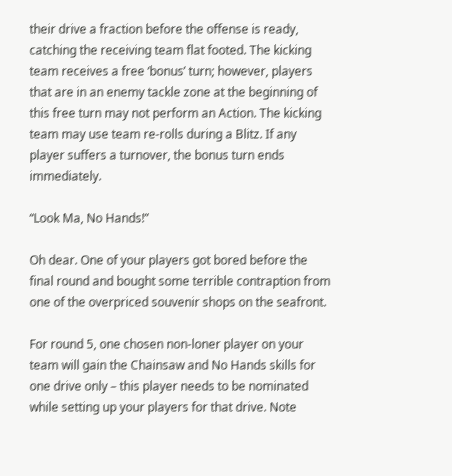their drive a fraction before the offense is ready, catching the receiving team flat footed. The kicking team receives a free ‘bonus’ turn; however, players that are in an enemy tackle zone at the beginning of this free turn may not perform an Action. The kicking team may use team re-rolls during a Blitz. If any player suffers a turnover, the bonus turn ends immediately.

“Look Ma, No Hands!”

Oh dear. One of your players got bored before the final round and bought some terrible contraption from one of the overpriced souvenir shops on the seafront.

For round 5, one chosen non-loner player on your team will gain the Chainsaw and No Hands skills for one drive only – this player needs to be nominated while setting up your players for that drive. Note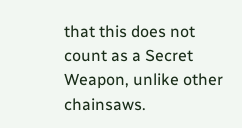that this does not count as a Secret Weapon, unlike other chainsaws.